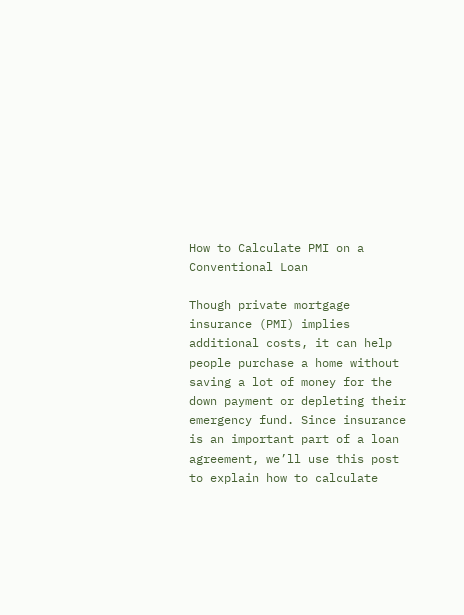How to Calculate PMI on a Conventional Loan

Though private mortgage insurance (PMI) implies additional costs, it can help people purchase a home without saving a lot of money for the down payment or depleting their emergency fund. Since insurance is an important part of a loan agreement, we’ll use this post to explain how to calculate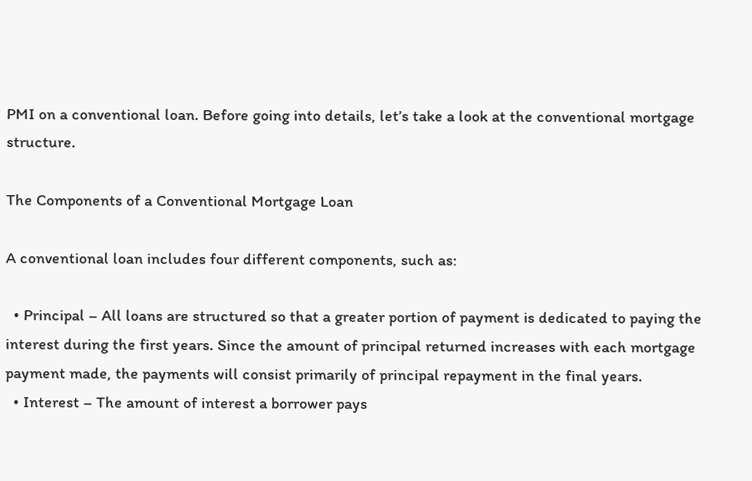PMI on a conventional loan. Before going into details, let’s take a look at the conventional mortgage structure.

The Components of a Conventional Mortgage Loan

A conventional loan includes four different components, such as:

  • Principal – All loans are structured so that a greater portion of payment is dedicated to paying the interest during the first years. Since the amount of principal returned increases with each mortgage payment made, the payments will consist primarily of principal repayment in the final years.
  • Interest – The amount of interest a borrower pays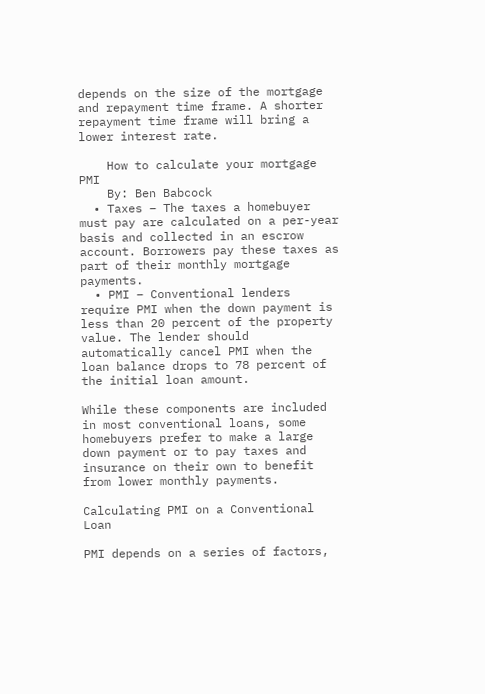depends on the size of the mortgage and repayment time frame. A shorter repayment time frame will bring a lower interest rate.

    How to calculate your mortgage PMI
    By: Ben Babcock
  • Taxes – The taxes a homebuyer must pay are calculated on a per-year basis and collected in an escrow account. Borrowers pay these taxes as part of their monthly mortgage payments.
  • PMI – Conventional lenders require PMI when the down payment is less than 20 percent of the property value. The lender should automatically cancel PMI when the loan balance drops to 78 percent of the initial loan amount.

While these components are included in most conventional loans, some homebuyers prefer to make a large down payment or to pay taxes and insurance on their own to benefit from lower monthly payments.

Calculating PMI on a Conventional Loan

PMI depends on a series of factors,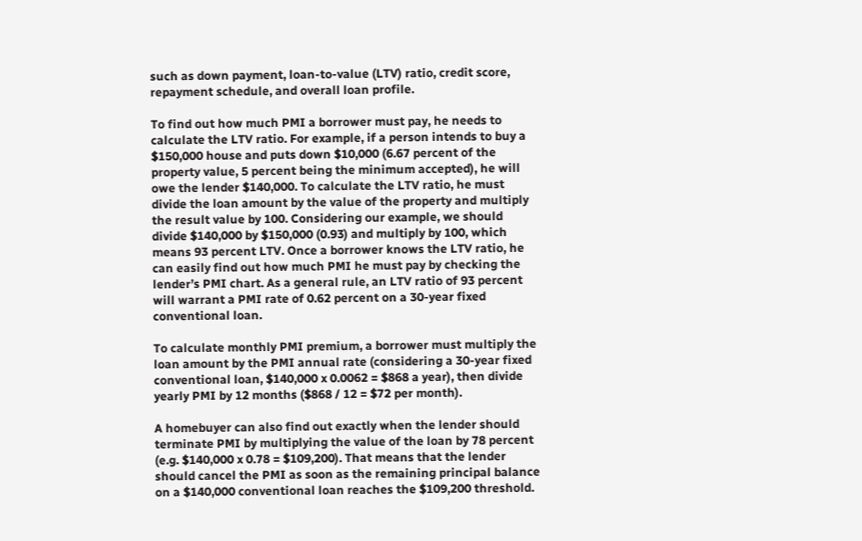such as down payment, loan-to-value (LTV) ratio, credit score, repayment schedule, and overall loan profile.

To find out how much PMI a borrower must pay, he needs to calculate the LTV ratio. For example, if a person intends to buy a $150,000 house and puts down $10,000 (6.67 percent of the property value, 5 percent being the minimum accepted), he will owe the lender $140,000. To calculate the LTV ratio, he must divide the loan amount by the value of the property and multiply the result value by 100. Considering our example, we should divide $140,000 by $150,000 (0.93) and multiply by 100, which means 93 percent LTV. Once a borrower knows the LTV ratio, he can easily find out how much PMI he must pay by checking the lender’s PMI chart. As a general rule, an LTV ratio of 93 percent will warrant a PMI rate of 0.62 percent on a 30-year fixed conventional loan.

To calculate monthly PMI premium, a borrower must multiply the loan amount by the PMI annual rate (considering a 30-year fixed conventional loan, $140,000 x 0.0062 = $868 a year), then divide yearly PMI by 12 months ($868 / 12 = $72 per month).

A homebuyer can also find out exactly when the lender should terminate PMI by multiplying the value of the loan by 78 percent (e.g. $140,000 x 0.78 = $109,200). That means that the lender should cancel the PMI as soon as the remaining principal balance on a $140,000 conventional loan reaches the $109,200 threshold.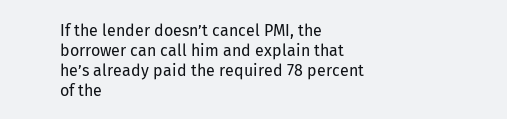If the lender doesn’t cancel PMI, the borrower can call him and explain that he’s already paid the required 78 percent of the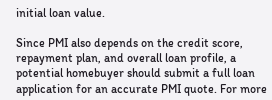initial loan value.

Since PMI also depends on the credit score, repayment plan, and overall loan profile, a potential homebuyer should submit a full loan application for an accurate PMI quote. For more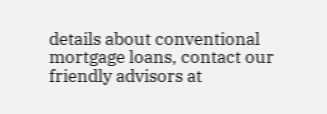details about conventional mortgage loans, contact our friendly advisors at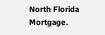North Florida Mortgage.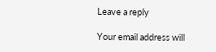Leave a reply

Your email address will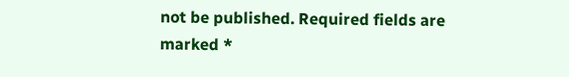not be published. Required fields are marked *